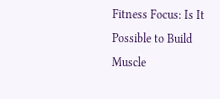Fitness Focus: Is It Possible to Build Muscle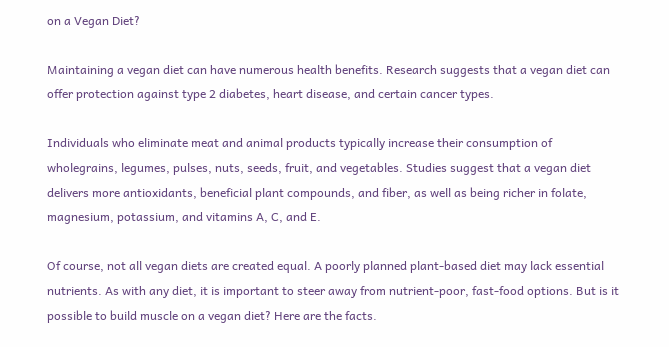on a Vegan Diet?

Maintaining a vegan diet can have numerous health benefits. Research suggests that a vegan diet can offer protection against type 2 diabetes, heart disease, and certain cancer types.

Individuals who eliminate meat and animal products typically increase their consumption of wholegrains, legumes, pulses, nuts, seeds, fruit, and vegetables. Studies suggest that a vegan diet delivers more antioxidants, beneficial plant compounds, and fiber, as well as being richer in folate, magnesium, potassium, and vitamins A, C, and E.

Of course, not all vegan diets are created equal. A poorly planned plant-based diet may lack essential nutrients. As with any diet, it is important to steer away from nutrient-poor, fast-food options. But is it possible to build muscle on a vegan diet? Here are the facts.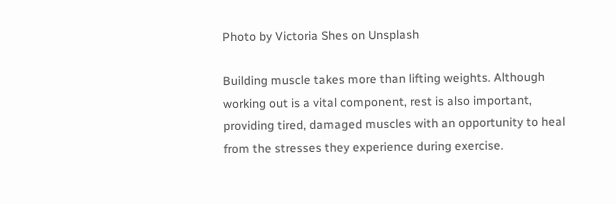Photo by Victoria Shes on Unsplash

Building muscle takes more than lifting weights. Although working out is a vital component, rest is also important, providing tired, damaged muscles with an opportunity to heal from the stresses they experience during exercise.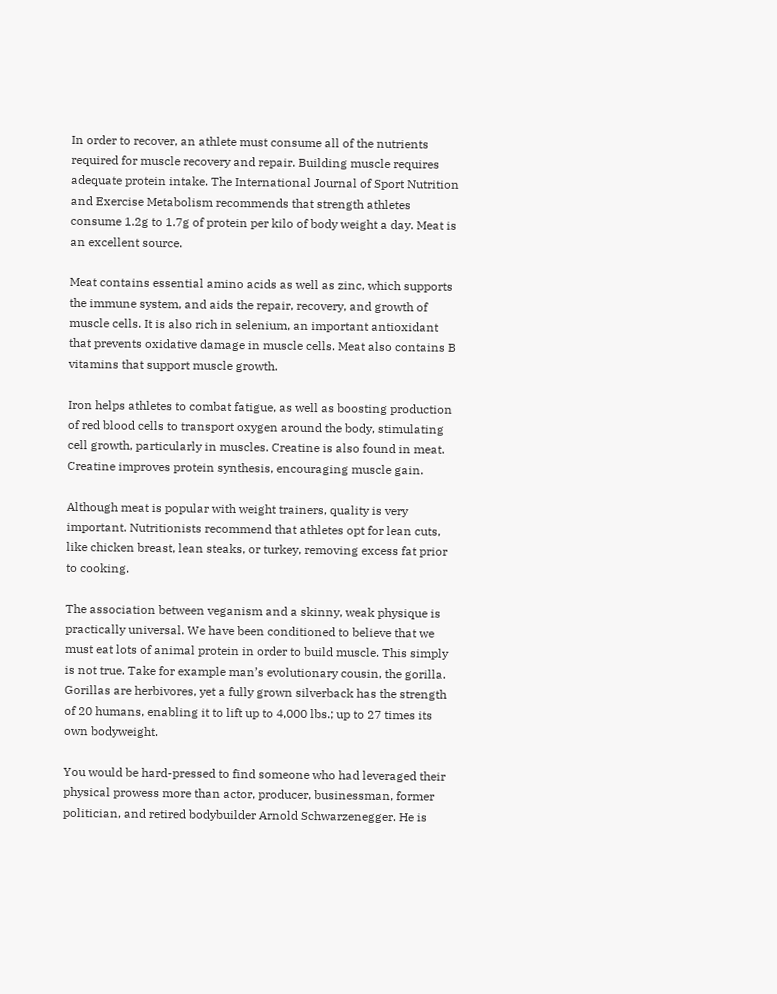In order to recover, an athlete must consume all of the nutrients required for muscle recovery and repair. Building muscle requires adequate protein intake. The International Journal of Sport Nutrition and Exercise Metabolism recommends that strength athletes consume 1.2g to 1.7g of protein per kilo of body weight a day. Meat is an excellent source.

Meat contains essential amino acids as well as zinc, which supports the immune system, and aids the repair, recovery, and growth of muscle cells. It is also rich in selenium, an important antioxidant that prevents oxidative damage in muscle cells. Meat also contains B vitamins that support muscle growth.

Iron helps athletes to combat fatigue, as well as boosting production of red blood cells to transport oxygen around the body, stimulating cell growth, particularly in muscles. Creatine is also found in meat. Creatine improves protein synthesis, encouraging muscle gain.

Although meat is popular with weight trainers, quality is very important. Nutritionists recommend that athletes opt for lean cuts, like chicken breast, lean steaks, or turkey, removing excess fat prior to cooking.

The association between veganism and a skinny, weak physique is practically universal. We have been conditioned to believe that we must eat lots of animal protein in order to build muscle. This simply is not true. Take for example man’s evolutionary cousin, the gorilla. Gorillas are herbivores, yet a fully grown silverback has the strength of 20 humans, enabling it to lift up to 4,000 lbs.; up to 27 times its own bodyweight.

You would be hard-pressed to find someone who had leveraged their physical prowess more than actor, producer, businessman, former politician, and retired bodybuilder Arnold Schwarzenegger. He is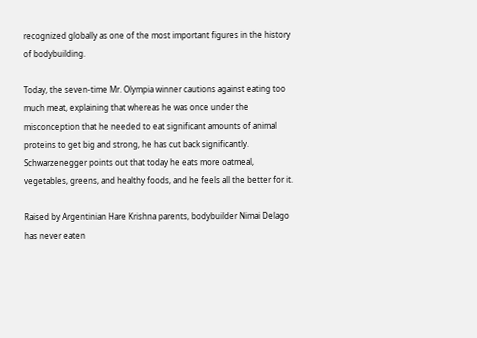recognized globally as one of the most important figures in the history of bodybuilding.

Today, the seven-time Mr. Olympia winner cautions against eating too much meat, explaining that whereas he was once under the misconception that he needed to eat significant amounts of animal proteins to get big and strong, he has cut back significantly. Schwarzenegger points out that today he eats more oatmeal, vegetables, greens, and healthy foods, and he feels all the better for it.

Raised by Argentinian Hare Krishna parents, bodybuilder Nimai Delago has never eaten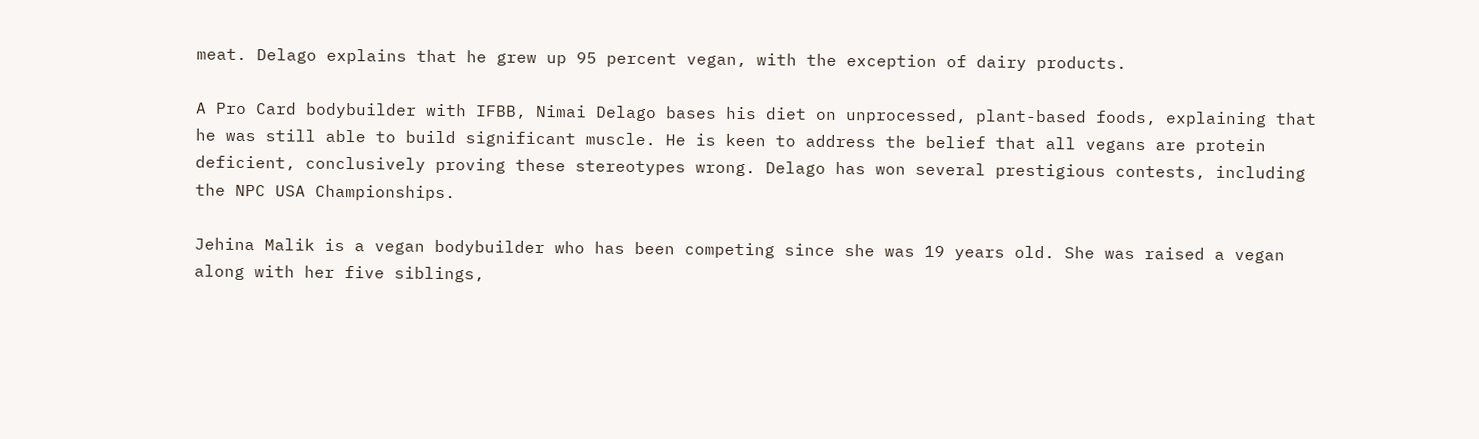meat. Delago explains that he grew up 95 percent vegan, with the exception of dairy products.

A Pro Card bodybuilder with IFBB, Nimai Delago bases his diet on unprocessed, plant-based foods, explaining that he was still able to build significant muscle. He is keen to address the belief that all vegans are protein deficient, conclusively proving these stereotypes wrong. Delago has won several prestigious contests, including the NPC USA Championships.

Jehina Malik is a vegan bodybuilder who has been competing since she was 19 years old. She was raised a vegan along with her five siblings,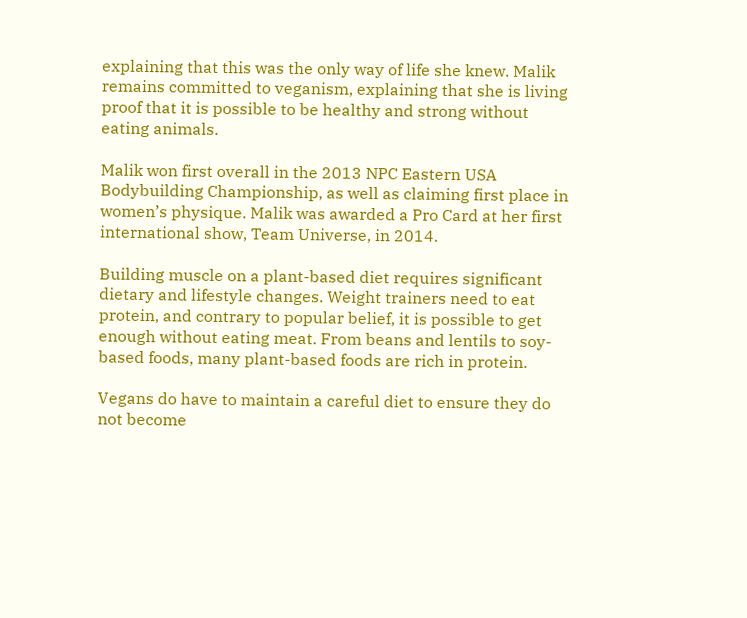explaining that this was the only way of life she knew. Malik remains committed to veganism, explaining that she is living proof that it is possible to be healthy and strong without eating animals.

Malik won first overall in the 2013 NPC Eastern USA Bodybuilding Championship, as well as claiming first place in women’s physique. Malik was awarded a Pro Card at her first international show, Team Universe, in 2014.

Building muscle on a plant-based diet requires significant dietary and lifestyle changes. Weight trainers need to eat protein, and contrary to popular belief, it is possible to get enough without eating meat. From beans and lentils to soy-based foods, many plant-based foods are rich in protein.

Vegans do have to maintain a careful diet to ensure they do not become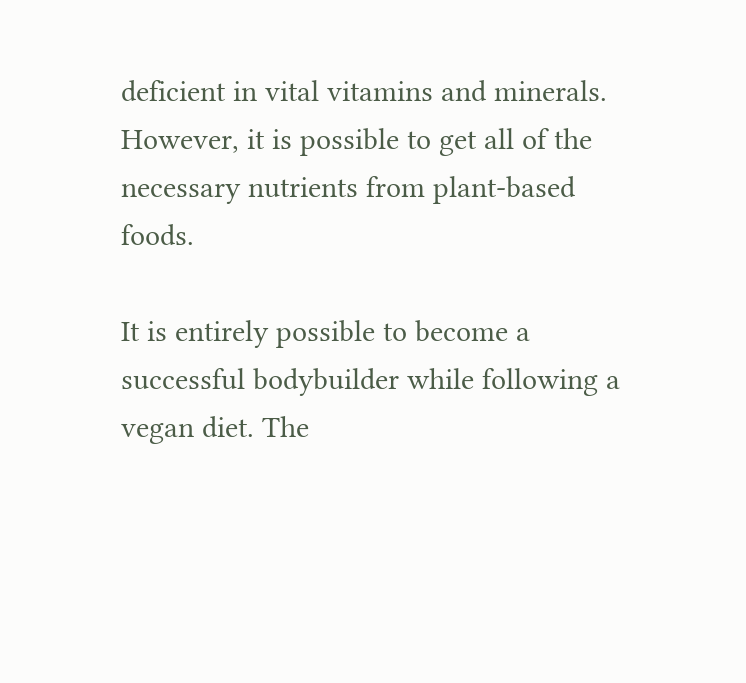deficient in vital vitamins and minerals. However, it is possible to get all of the necessary nutrients from plant-based foods.

It is entirely possible to become a successful bodybuilder while following a vegan diet. The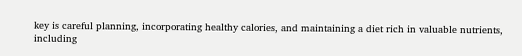key is careful planning, incorporating healthy calories, and maintaining a diet rich in valuable nutrients, including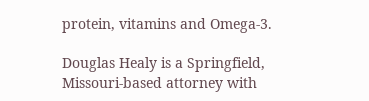protein, vitamins and Omega-3.

Douglas Healy is a Springfield, Missouri-based attorney with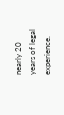nearly 20 years of legal experience.